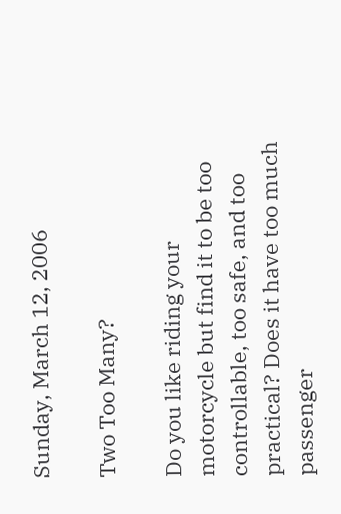Sunday, March 12, 2006

Two Too Many?

Do you like riding your motorcycle but find it to be too controllable, too safe, and too practical? Does it have too much passenger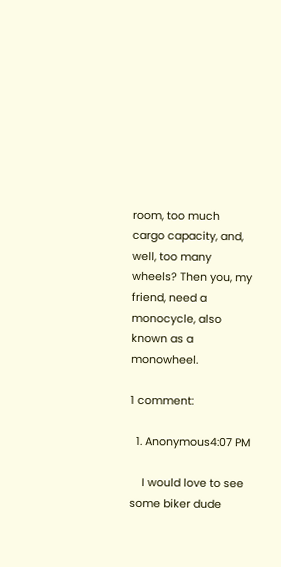room, too much cargo capacity, and, well, too many wheels? Then you, my friend, need a monocycle, also known as a monowheel.

1 comment:

  1. Anonymous4:07 PM

    I would love to see some biker dude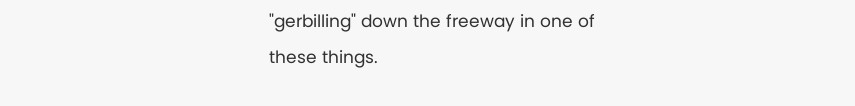"gerbilling" down the freeway in one of these things.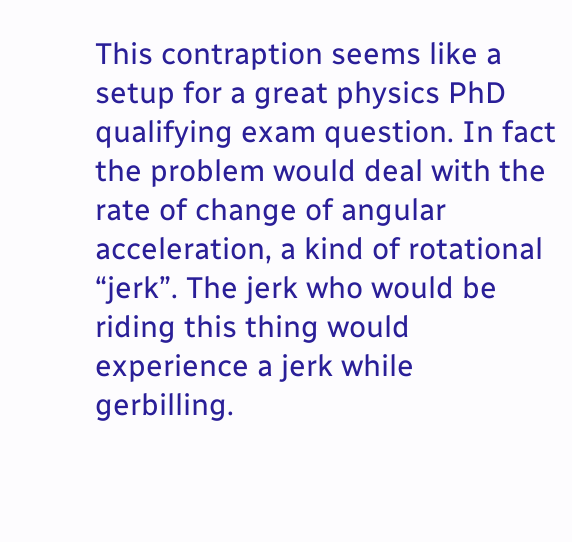This contraption seems like a setup for a great physics PhD qualifying exam question. In fact the problem would deal with the rate of change of angular acceleration, a kind of rotational “jerk”. The jerk who would be riding this thing would experience a jerk while gerbilling.